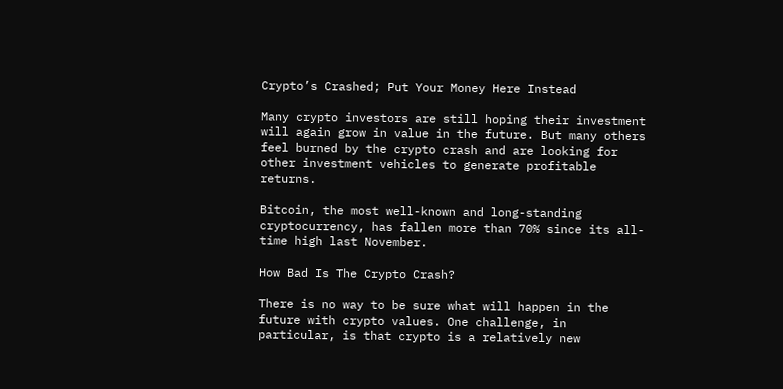Crypto’s Crashed; Put Your Money Here Instead

Many crypto investors are still hoping their investment will again grow in value in the future. But many others feel burned by the crypto crash and are looking for other investment vehicles to generate profitable returns.

Bitcoin, the most well-known and long-standing cryptocurrency, has fallen more than 70% since its all-time high last November.

How Bad Is The Crypto Crash?

There is no way to be sure what will happen in the future with crypto values. One challenge, in particular, is that crypto is a relatively new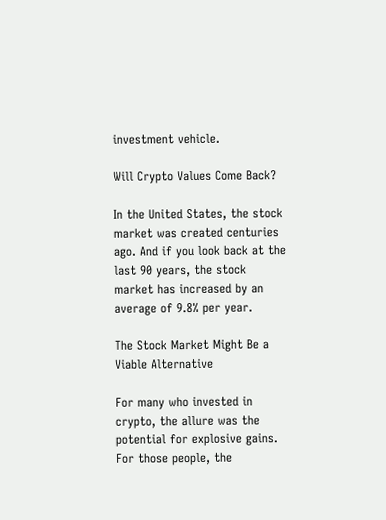investment vehicle.

Will Crypto Values Come Back?

In the United States, the stock market was created centuries ago. And if you look back at the last 90 years, the stock market has increased by an average of 9.8% per year.

The Stock Market Might Be a Viable Alternative

For many who invested in crypto, the allure was the potential for explosive gains. For those people, the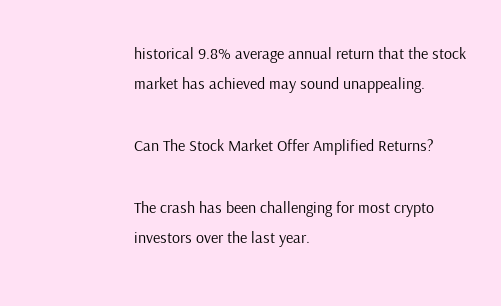historical 9.8% average annual return that the stock market has achieved may sound unappealing.

Can The Stock Market Offer Amplified Returns?

The crash has been challenging for most crypto investors over the last year.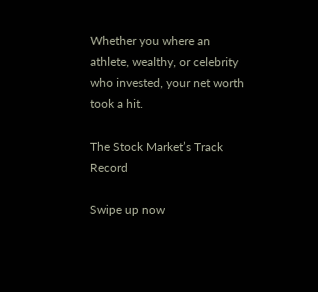Whether you where an athlete, wealthy, or celebrity who invested, your net worth took a hit.

The Stock Market’s Track Record

Swipe up now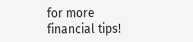for more  financial tips!